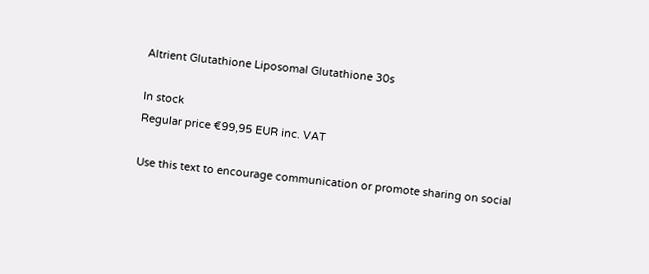Altrient Glutathione Liposomal Glutathione 30s

In stock
Regular price €99,95 EUR inc. VAT

Use this text to encourage communication or promote sharing on social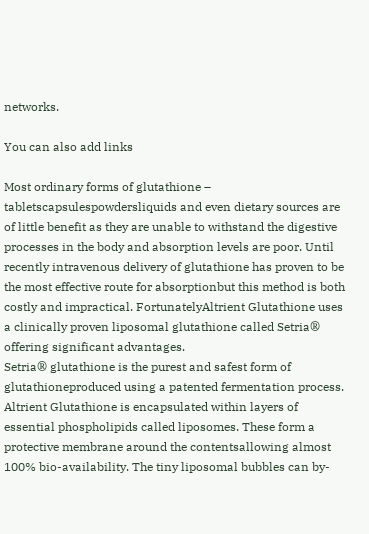networks.

You can also add links

Most ordinary forms of glutathione – tabletscapsulespowdersliquids and even dietary sources are of little benefit as they are unable to withstand the digestive processes in the body and absorption levels are poor. Until recently intravenous delivery of glutathione has proven to be the most effective route for absorptionbut this method is both costly and impractical. FortunatelyAltrient Glutathione uses a clinically proven liposomal glutathione called Setria® offering significant advantages.
Setria® glutathione is the purest and safest form of glutathioneproduced using a patented fermentation process. Altrient Glutathione is encapsulated within layers of essential phospholipids called liposomes. These form a protective membrane around the contentsallowing almost 100% bio-availability. The tiny liposomal bubbles can by-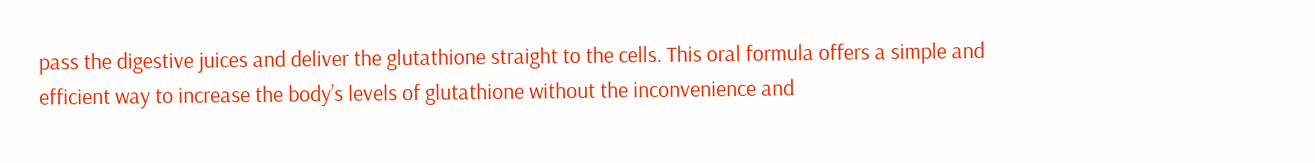pass the digestive juices and deliver the glutathione straight to the cells. This oral formula offers a simple and efficient way to increase the body’s levels of glutathione without the inconvenience and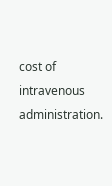cost of intravenous administration.